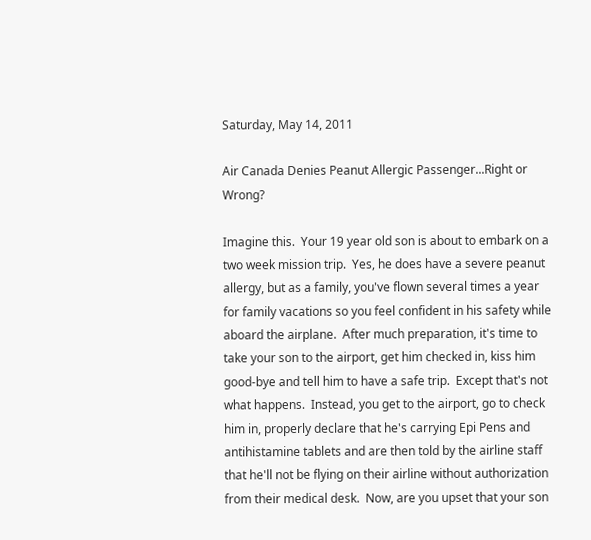Saturday, May 14, 2011

Air Canada Denies Peanut Allergic Passenger...Right or Wrong?

Imagine this.  Your 19 year old son is about to embark on a two week mission trip.  Yes, he does have a severe peanut allergy, but as a family, you've flown several times a year for family vacations so you feel confident in his safety while aboard the airplane.  After much preparation, it's time to take your son to the airport, get him checked in, kiss him good-bye and tell him to have a safe trip.  Except that's not what happens.  Instead, you get to the airport, go to check him in, properly declare that he's carrying Epi Pens and antihistamine tablets and are then told by the airline staff that he'll not be flying on their airline without authorization from their medical desk.  Now, are you upset that your son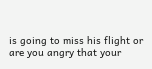is going to miss his flight or are you angry that your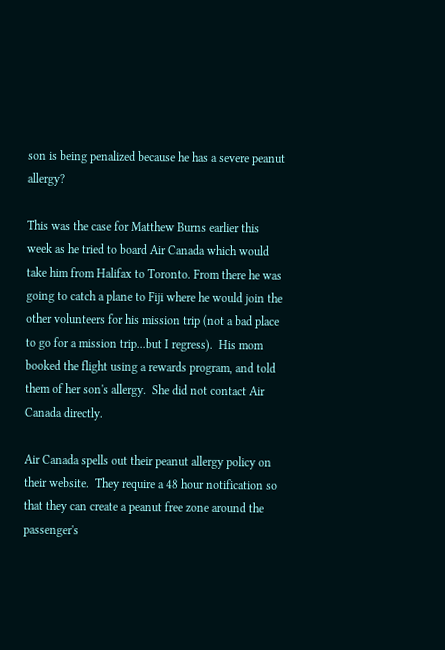son is being penalized because he has a severe peanut allergy?

This was the case for Matthew Burns earlier this week as he tried to board Air Canada which would take him from Halifax to Toronto. From there he was going to catch a plane to Fiji where he would join the other volunteers for his mission trip (not a bad place to go for a mission trip...but I regress).  His mom booked the flight using a rewards program, and told them of her son's allergy.  She did not contact Air Canada directly.

Air Canada spells out their peanut allergy policy on their website.  They require a 48 hour notification so that they can create a peanut free zone around the passenger's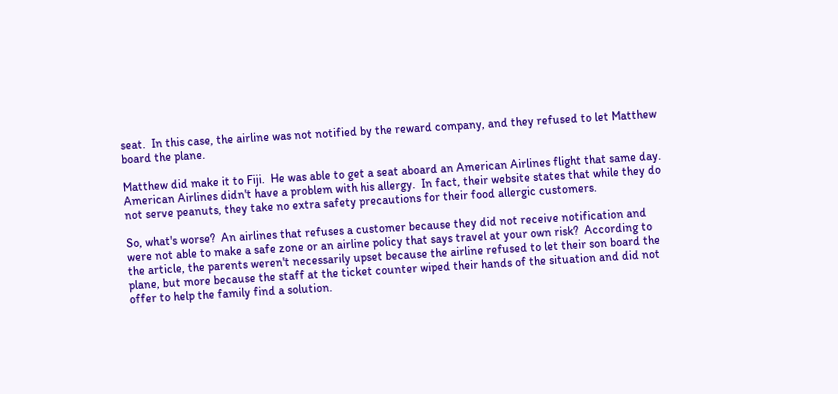seat.  In this case, the airline was not notified by the reward company, and they refused to let Matthew board the plane.

Matthew did make it to Fiji.  He was able to get a seat aboard an American Airlines flight that same day.  American Airlines didn't have a problem with his allergy.  In fact, their website states that while they do not serve peanuts, they take no extra safety precautions for their food allergic customers.

So, what's worse?  An airlines that refuses a customer because they did not receive notification and were not able to make a safe zone or an airline policy that says travel at your own risk?  According to the article, the parents weren't necessarily upset because the airline refused to let their son board the plane, but more because the staff at the ticket counter wiped their hands of the situation and did not offer to help the family find a solution.